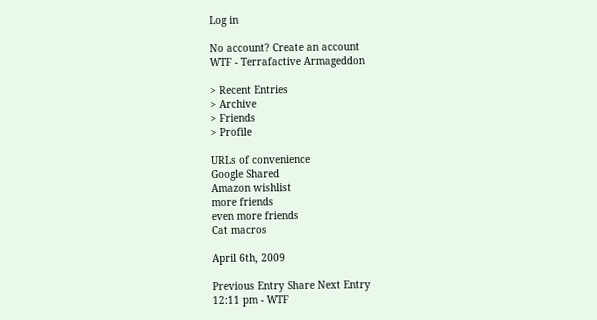Log in

No account? Create an account
WTF - Terrafactive Armageddon

> Recent Entries
> Archive
> Friends
> Profile

URLs of convenience
Google Shared
Amazon wishlist
more friends
even more friends
Cat macros

April 6th, 2009

Previous Entry Share Next Entry
12:11 pm - WTF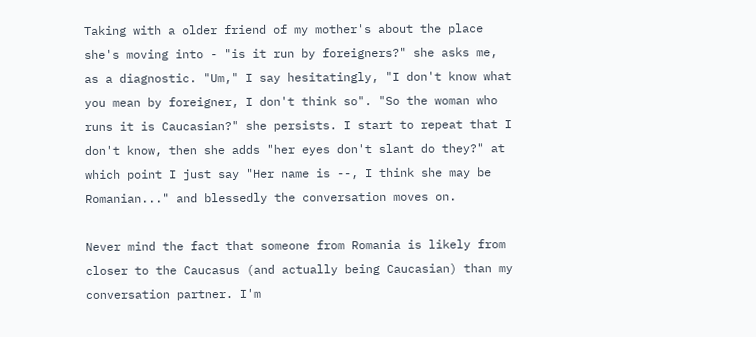Taking with a older friend of my mother's about the place she's moving into - "is it run by foreigners?" she asks me, as a diagnostic. "Um," I say hesitatingly, "I don't know what you mean by foreigner, I don't think so". "So the woman who runs it is Caucasian?" she persists. I start to repeat that I don't know, then she adds "her eyes don't slant do they?" at which point I just say "Her name is --, I think she may be Romanian..." and blessedly the conversation moves on.

Never mind the fact that someone from Romania is likely from closer to the Caucasus (and actually being Caucasian) than my conversation partner. I'm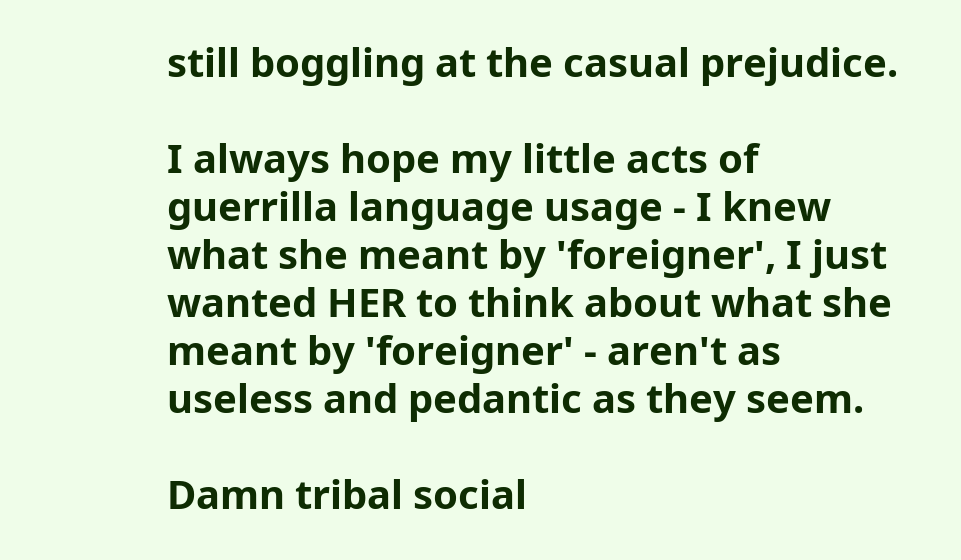still boggling at the casual prejudice.

I always hope my little acts of guerrilla language usage - I knew what she meant by 'foreigner', I just wanted HER to think about what she meant by 'foreigner' - aren't as useless and pedantic as they seem.

Damn tribal social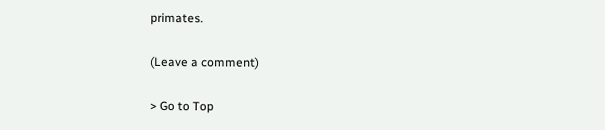primates.

(Leave a comment)

> Go to Top